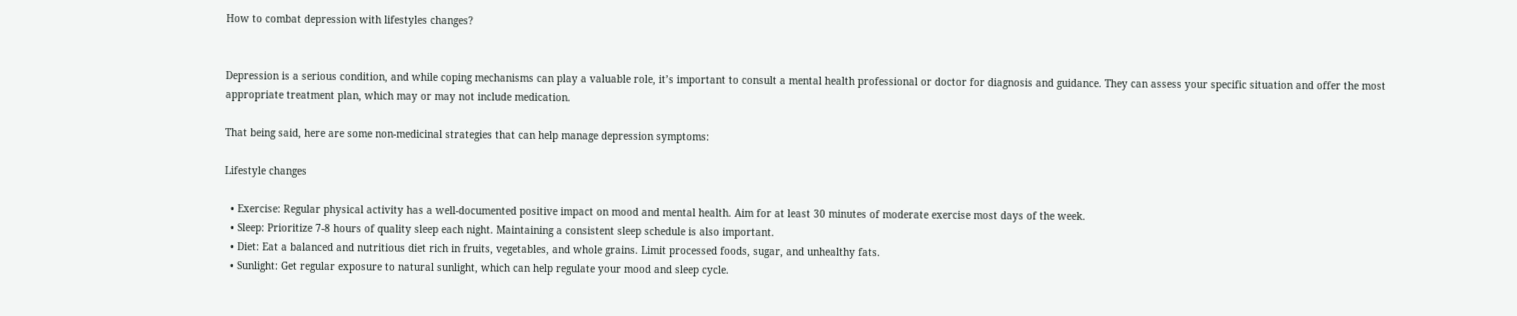How to combat depression with lifestyles changes?


Depression is a serious condition, and while coping mechanisms can play a valuable role, it’s important to consult a mental health professional or doctor for diagnosis and guidance. They can assess your specific situation and offer the most appropriate treatment plan, which may or may not include medication.

That being said, here are some non-medicinal strategies that can help manage depression symptoms:

Lifestyle changes

  • Exercise: Regular physical activity has a well-documented positive impact on mood and mental health. Aim for at least 30 minutes of moderate exercise most days of the week.
  • Sleep: Prioritize 7-8 hours of quality sleep each night. Maintaining a consistent sleep schedule is also important.
  • Diet: Eat a balanced and nutritious diet rich in fruits, vegetables, and whole grains. Limit processed foods, sugar, and unhealthy fats.
  • Sunlight: Get regular exposure to natural sunlight, which can help regulate your mood and sleep cycle.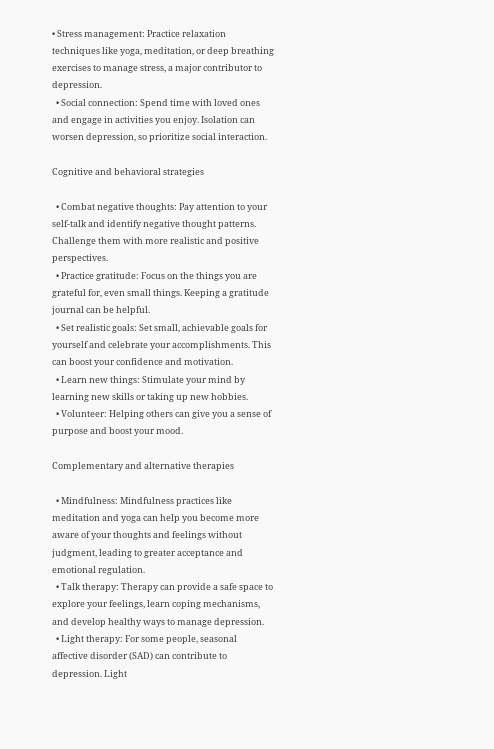• Stress management: Practice relaxation techniques like yoga, meditation, or deep breathing exercises to manage stress, a major contributor to depression.
  • Social connection: Spend time with loved ones and engage in activities you enjoy. Isolation can worsen depression, so prioritize social interaction.

Cognitive and behavioral strategies

  • Combat negative thoughts: Pay attention to your self-talk and identify negative thought patterns. Challenge them with more realistic and positive perspectives.
  • Practice gratitude: Focus on the things you are grateful for, even small things. Keeping a gratitude journal can be helpful.
  • Set realistic goals: Set small, achievable goals for yourself and celebrate your accomplishments. This can boost your confidence and motivation.
  • Learn new things: Stimulate your mind by learning new skills or taking up new hobbies.
  • Volunteer: Helping others can give you a sense of purpose and boost your mood.

Complementary and alternative therapies

  • Mindfulness: Mindfulness practices like meditation and yoga can help you become more aware of your thoughts and feelings without judgment, leading to greater acceptance and emotional regulation.
  • Talk therapy: Therapy can provide a safe space to explore your feelings, learn coping mechanisms, and develop healthy ways to manage depression.
  • Light therapy: For some people, seasonal affective disorder (SAD) can contribute to depression. Light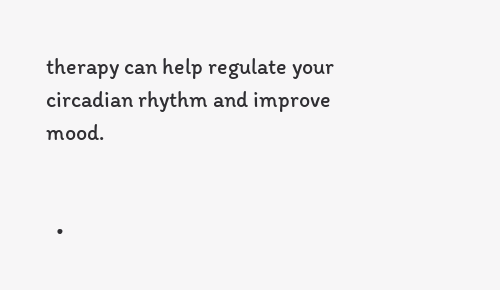therapy can help regulate your circadian rhythm and improve mood.


  •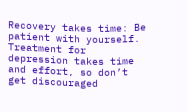Recovery takes time: Be patient with yourself. Treatment for depression takes time and effort, so don’t get discouraged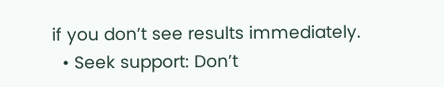if you don’t see results immediately.
  • Seek support: Don’t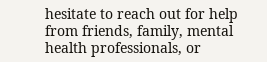hesitate to reach out for help from friends, family, mental health professionals, or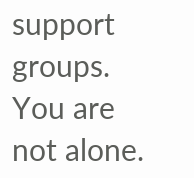support groups. You are not alone.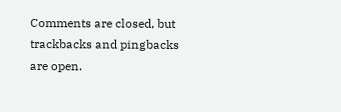Comments are closed, but trackbacks and pingbacks are open.